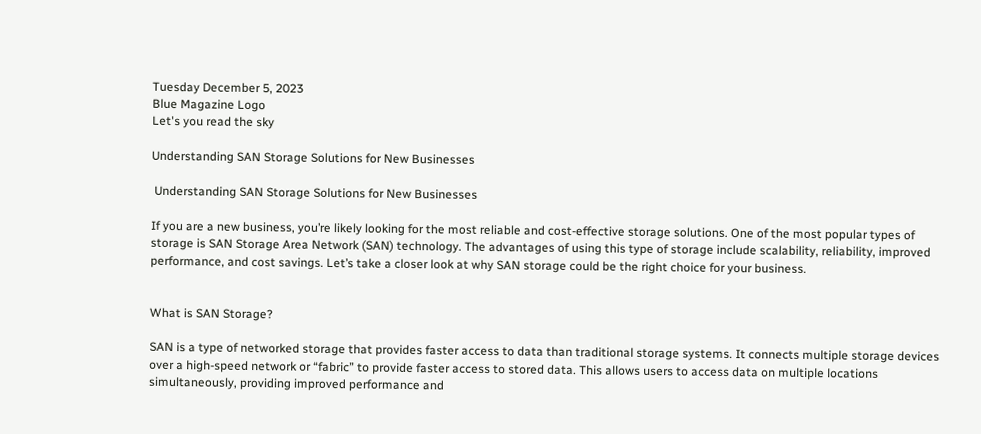Tuesday December 5, 2023
Blue Magazine Logo
Let's you read the sky

Understanding SAN Storage Solutions for New Businesses

 Understanding SAN Storage Solutions for New Businesses

If you are a new business, you’re likely looking for the most reliable and cost-effective storage solutions. One of the most popular types of storage is SAN Storage Area Network (SAN) technology. The advantages of using this type of storage include scalability, reliability, improved performance, and cost savings. Let’s take a closer look at why SAN storage could be the right choice for your business.


What is SAN Storage?

SAN is a type of networked storage that provides faster access to data than traditional storage systems. It connects multiple storage devices over a high-speed network or “fabric” to provide faster access to stored data. This allows users to access data on multiple locations simultaneously, providing improved performance and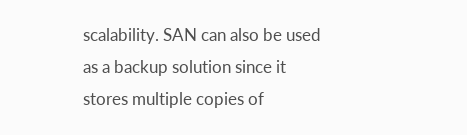scalability. SAN can also be used as a backup solution since it stores multiple copies of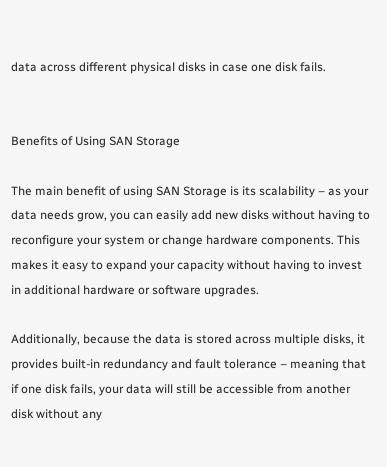data across different physical disks in case one disk fails.


Benefits of Using SAN Storage

The main benefit of using SAN Storage is its scalability – as your data needs grow, you can easily add new disks without having to reconfigure your system or change hardware components. This makes it easy to expand your capacity without having to invest in additional hardware or software upgrades.

Additionally, because the data is stored across multiple disks, it provides built-in redundancy and fault tolerance – meaning that if one disk fails, your data will still be accessible from another disk without any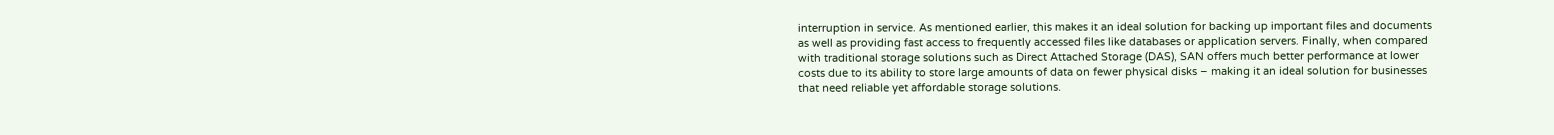interruption in service. As mentioned earlier, this makes it an ideal solution for backing up important files and documents as well as providing fast access to frequently accessed files like databases or application servers. Finally, when compared with traditional storage solutions such as Direct Attached Storage (DAS), SAN offers much better performance at lower costs due to its ability to store large amounts of data on fewer physical disks – making it an ideal solution for businesses that need reliable yet affordable storage solutions.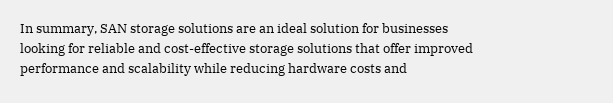In summary, SAN storage solutions are an ideal solution for businesses looking for reliable and cost-effective storage solutions that offer improved performance and scalability while reducing hardware costs and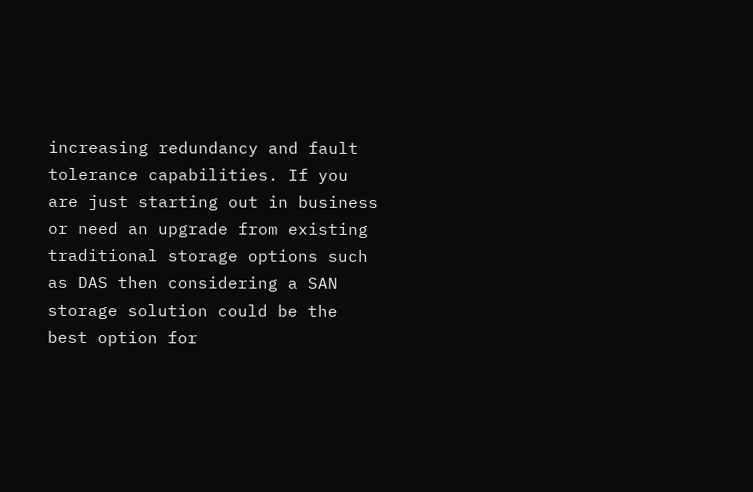increasing redundancy and fault tolerance capabilities. If you are just starting out in business or need an upgrade from existing traditional storage options such as DAS then considering a SAN storage solution could be the best option for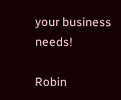your business needs!

Robin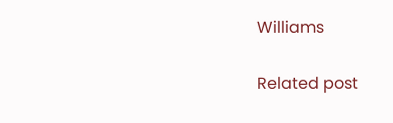Williams

Related post